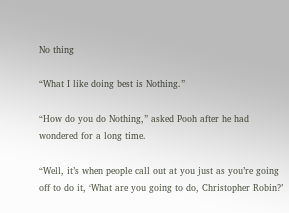No thing

“What I like doing best is Nothing.”

“How do you do Nothing,” asked Pooh after he had wondered for a long time.

“Well, it’s when people call out at you just as you’re going off to do it, ‘What are you going to do, Christopher Robin?’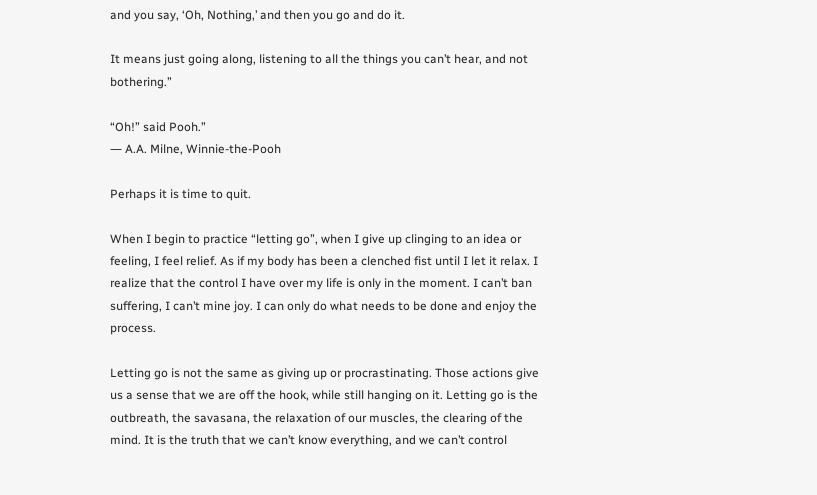and you say, ‘Oh, Nothing,’ and then you go and do it.

It means just going along, listening to all the things you can’t hear, and not bothering.”

“Oh!” said Pooh.”
― A.A. Milne, Winnie-the-Pooh

Perhaps it is time to quit.

When I begin to practice “letting go”, when I give up clinging to an idea or feeling, I feel relief. As if my body has been a clenched fist until I let it relax. I realize that the control I have over my life is only in the moment. I can’t ban suffering, I can’t mine joy. I can only do what needs to be done and enjoy the process.

Letting go is not the same as giving up or procrastinating. Those actions give us a sense that we are off the hook, while still hanging on it. Letting go is the outbreath, the savasana, the relaxation of our muscles, the clearing of the mind. It is the truth that we can’t know everything, and we can’t control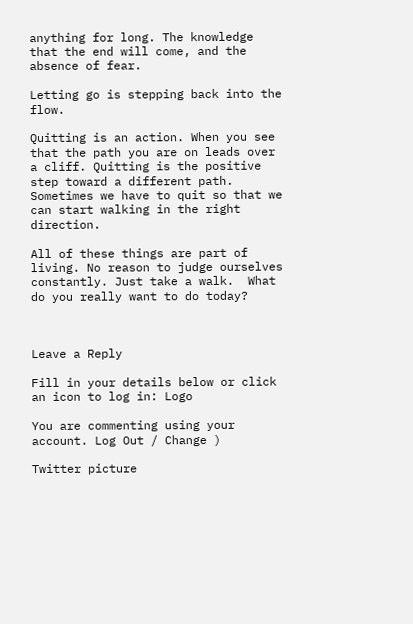anything for long. The knowledge that the end will come, and the absence of fear.

Letting go is stepping back into the flow.

Quitting is an action. When you see that the path you are on leads over a cliff. Quitting is the positive step toward a different path. Sometimes we have to quit so that we can start walking in the right direction.

All of these things are part of living. No reason to judge ourselves constantly. Just take a walk.  What do you really want to do today?



Leave a Reply

Fill in your details below or click an icon to log in: Logo

You are commenting using your account. Log Out / Change )

Twitter picture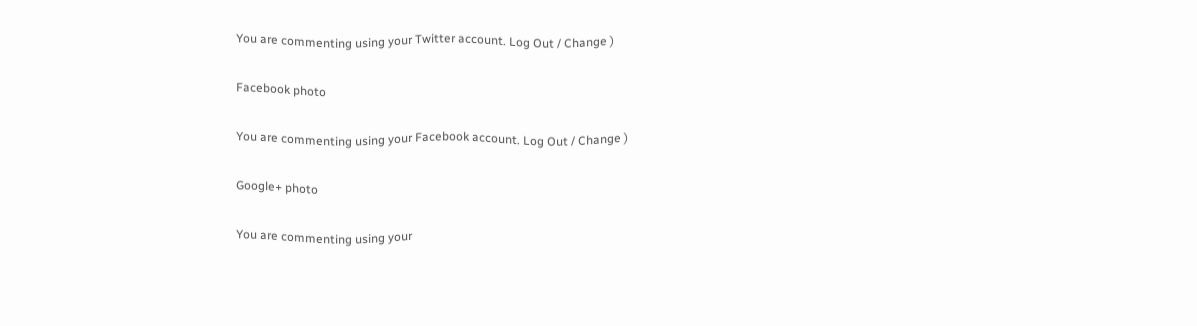You are commenting using your Twitter account. Log Out / Change )

Facebook photo

You are commenting using your Facebook account. Log Out / Change )

Google+ photo

You are commenting using your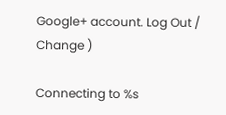Google+ account. Log Out / Change )

Connecting to %s